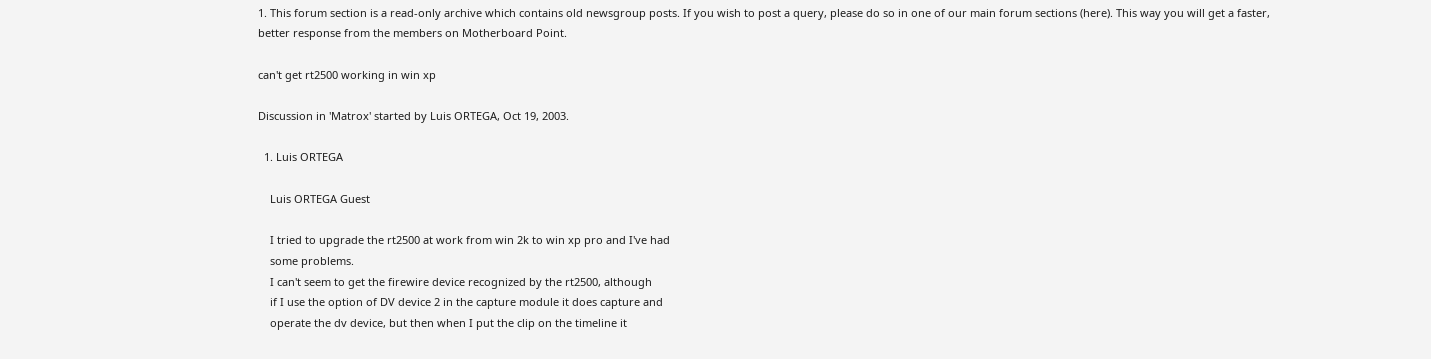1. This forum section is a read-only archive which contains old newsgroup posts. If you wish to post a query, please do so in one of our main forum sections (here). This way you will get a faster, better response from the members on Motherboard Point.

can't get rt2500 working in win xp

Discussion in 'Matrox' started by Luis ORTEGA, Oct 19, 2003.

  1. Luis ORTEGA

    Luis ORTEGA Guest

    I tried to upgrade the rt2500 at work from win 2k to win xp pro and I've had
    some problems.
    I can't seem to get the firewire device recognized by the rt2500, although
    if I use the option of DV device 2 in the capture module it does capture and
    operate the dv device, but then when I put the clip on the timeline it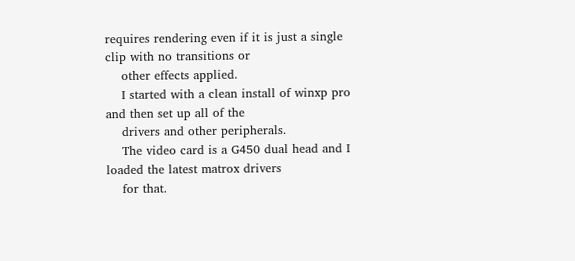requires rendering even if it is just a single clip with no transitions or
    other effects applied.
    I started with a clean install of winxp pro and then set up all of the
    drivers and other peripherals.
    The video card is a G450 dual head and I loaded the latest matrox drivers
    for that.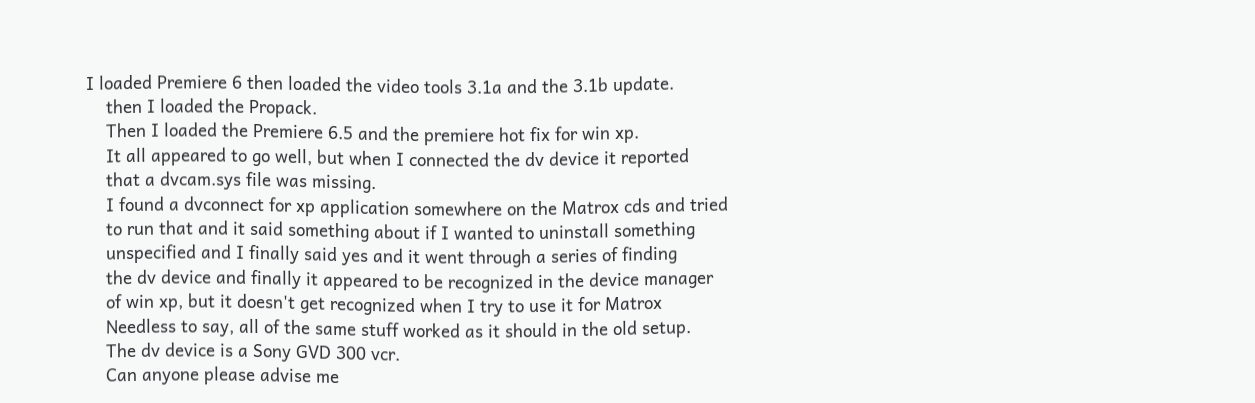I loaded Premiere 6 then loaded the video tools 3.1a and the 3.1b update.
    then I loaded the Propack.
    Then I loaded the Premiere 6.5 and the premiere hot fix for win xp.
    It all appeared to go well, but when I connected the dv device it reported
    that a dvcam.sys file was missing.
    I found a dvconnect for xp application somewhere on the Matrox cds and tried
    to run that and it said something about if I wanted to uninstall something
    unspecified and I finally said yes and it went through a series of finding
    the dv device and finally it appeared to be recognized in the device manager
    of win xp, but it doesn't get recognized when I try to use it for Matrox
    Needless to say, all of the same stuff worked as it should in the old setup.
    The dv device is a Sony GVD 300 vcr.
    Can anyone please advise me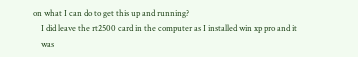on what I can do to get this up and running?
    I did leave the rt2500 card in the computer as I installed win xp pro and it
    was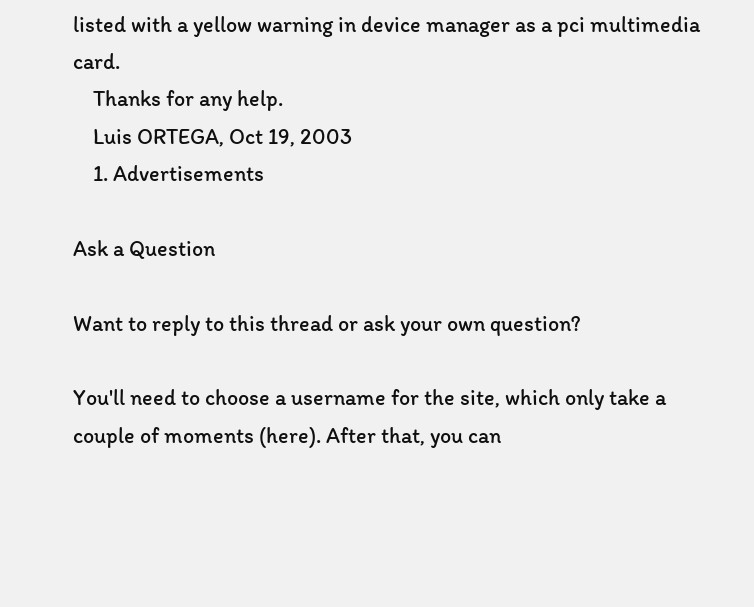listed with a yellow warning in device manager as a pci multimedia card.
    Thanks for any help.
    Luis ORTEGA, Oct 19, 2003
    1. Advertisements

Ask a Question

Want to reply to this thread or ask your own question?

You'll need to choose a username for the site, which only take a couple of moments (here). After that, you can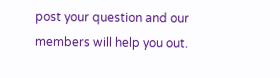post your question and our members will help you out.